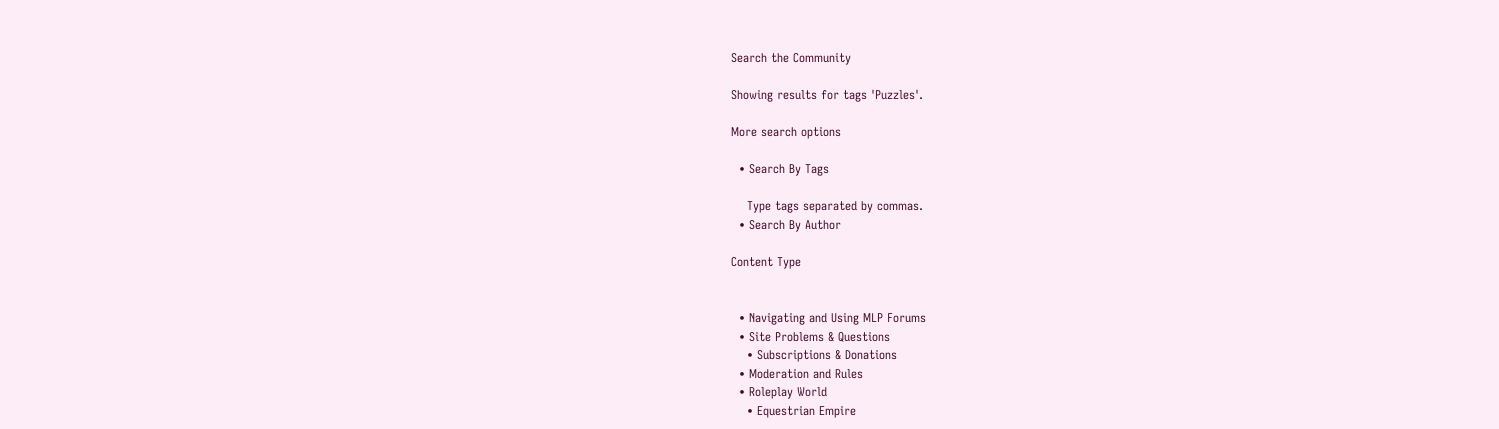Search the Community

Showing results for tags 'Puzzles'.

More search options

  • Search By Tags

    Type tags separated by commas.
  • Search By Author

Content Type


  • Navigating and Using MLP Forums
  • Site Problems & Questions
    • Subscriptions & Donations
  • Moderation and Rules
  • Roleplay World
    • Equestrian Empire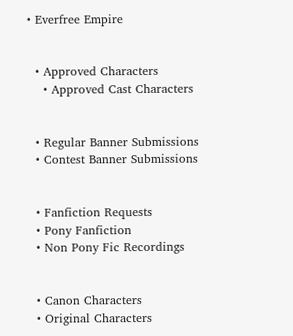• Everfree Empire


  • Approved Characters
    • Approved Cast Characters


  • Regular Banner Submissions
  • Contest Banner Submissions


  • Fanfiction Requests
  • Pony Fanfiction
  • Non Pony Fic Recordings


  • Canon Characters
  • Original Characters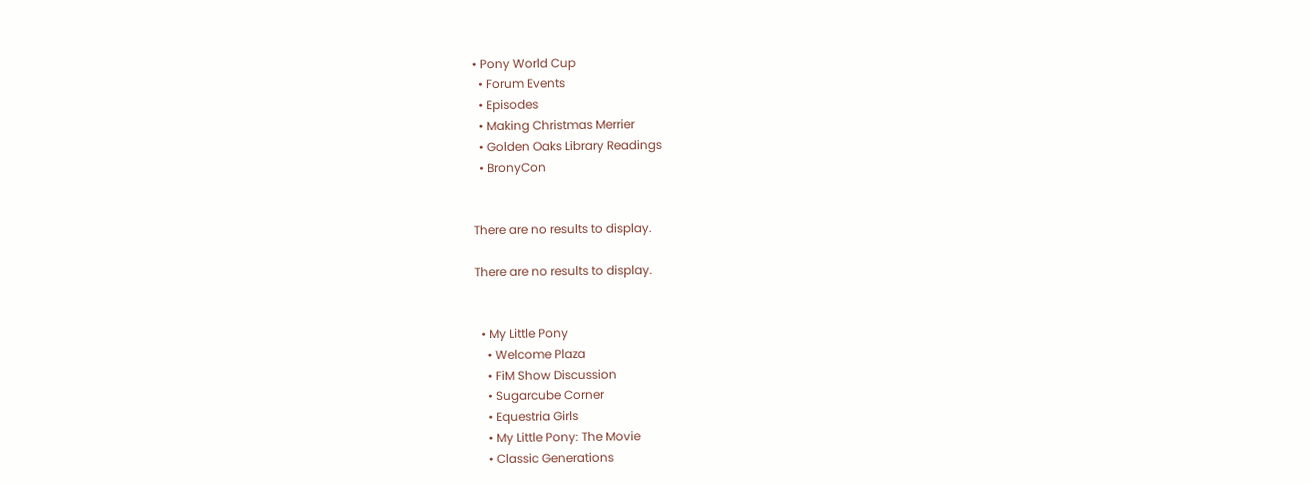• Pony World Cup
  • Forum Events
  • Episodes
  • Making Christmas Merrier
  • Golden Oaks Library Readings
  • BronyCon


There are no results to display.

There are no results to display.


  • My Little Pony
    • Welcome Plaza
    • FiM Show Discussion
    • Sugarcube Corner
    • Equestria Girls
    • My Little Pony: The Movie
    • Classic Generations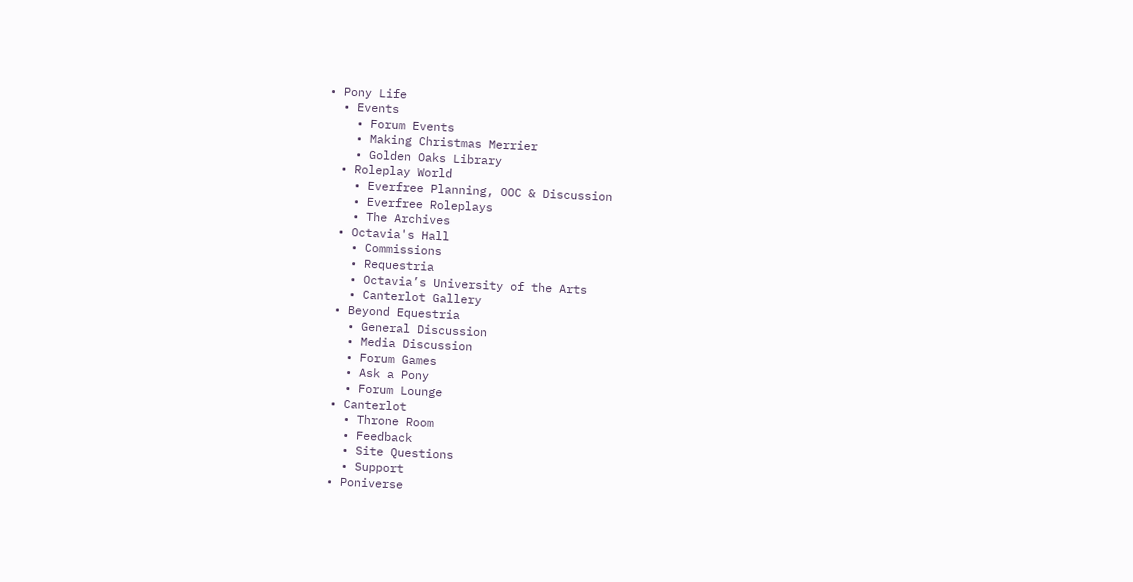• Pony Life
  • Events
    • Forum Events
    • Making Christmas Merrier
    • Golden Oaks Library
  • Roleplay World
    • Everfree Planning, OOC & Discussion
    • Everfree Roleplays
    • The Archives
  • Octavia's Hall
    • Commissions
    • Requestria
    • Octavia’s University of the Arts
    • Canterlot Gallery
  • Beyond Equestria
    • General Discussion
    • Media Discussion
    • Forum Games
    • Ask a Pony
    • Forum Lounge
  • Canterlot
    • Throne Room
    • Feedback
    • Site Questions
    • Support
  • Poniverse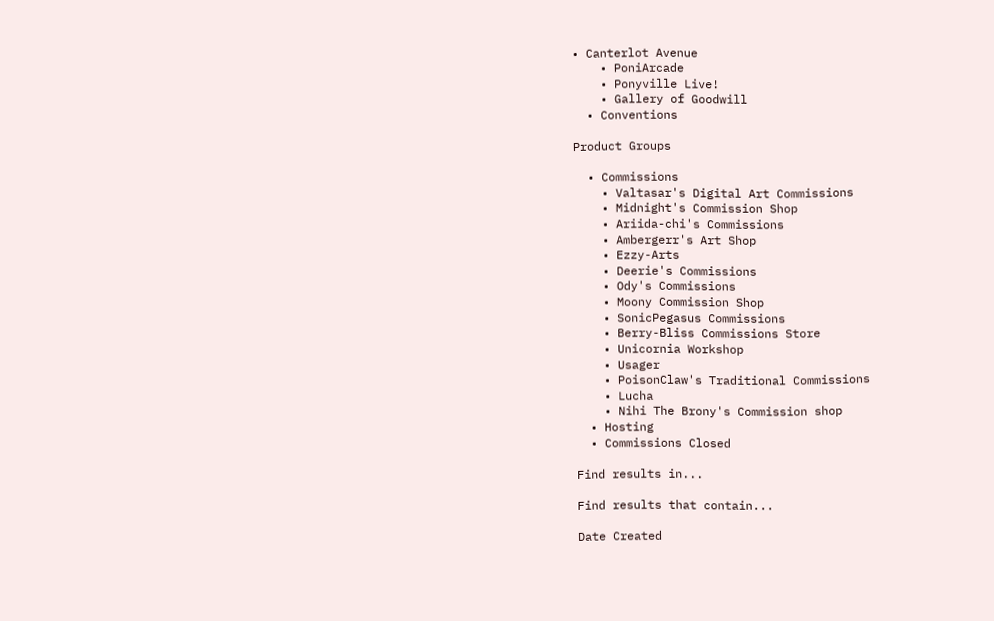• Canterlot Avenue
    • PoniArcade
    • Ponyville Live!
    • Gallery of Goodwill
  • Conventions

Product Groups

  • Commissions
    • Valtasar's Digital Art Commissions
    • Midnight's Commission Shop
    • Ariida-chi's Commissions
    • Ambergerr's Art Shop
    • Ezzy-Arts
    • Deerie's Commissions
    • Ody's Commissions
    • Moony Commission Shop
    • SonicPegasus Commissions
    • Berry-Bliss Commissions Store
    • Unicornia Workshop
    • Usager
    • PoisonClaw's Traditional Commissions
    • Lucha
    • Nihi The Brony's Commission shop
  • Hosting
  • Commissions Closed

Find results in...

Find results that contain...

Date Created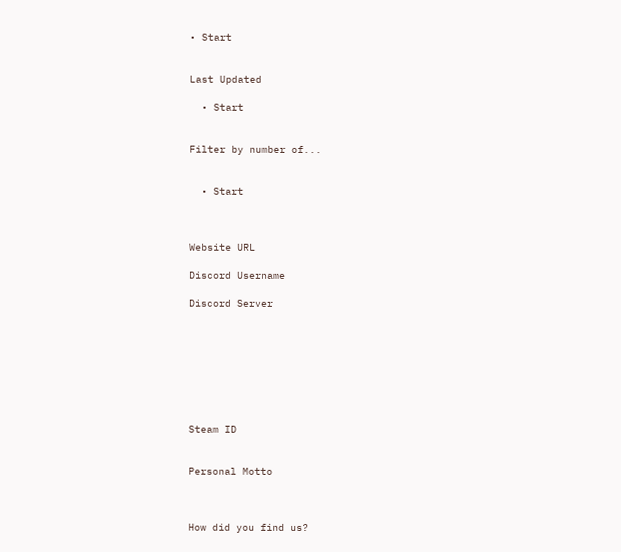• Start


Last Updated

  • Start


Filter by number of...


  • Start



Website URL

Discord Username

Discord Server








Steam ID


Personal Motto



How did you find us?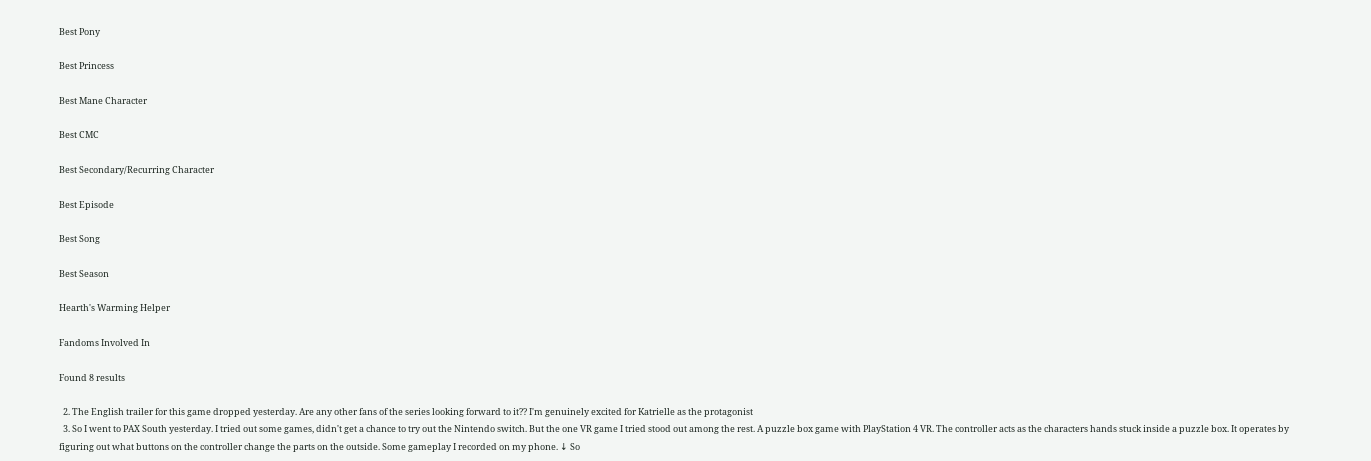Best Pony

Best Princess

Best Mane Character

Best CMC

Best Secondary/Recurring Character

Best Episode

Best Song

Best Season

Hearth's Warming Helper

Fandoms Involved In

Found 8 results

  2. The English trailer for this game dropped yesterday. Are any other fans of the series looking forward to it?? I'm genuinely excited for Katrielle as the protagonist
  3. So I went to PAX South yesterday. I tried out some games, didn't get a chance to try out the Nintendo switch. But the one VR game I tried stood out among the rest. A puzzle box game with PlayStation 4 VR. The controller acts as the characters hands stuck inside a puzzle box. It operates by figuring out what buttons on the controller change the parts on the outside. Some gameplay I recorded on my phone. ↓ So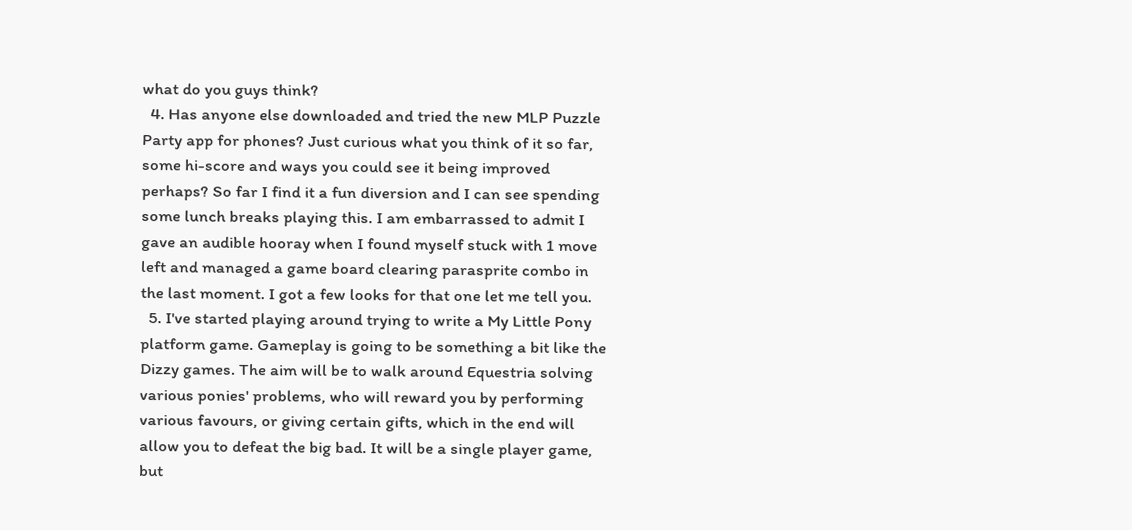what do you guys think?
  4. Has anyone else downloaded and tried the new MLP Puzzle Party app for phones? Just curious what you think of it so far, some hi-score and ways you could see it being improved perhaps? So far I find it a fun diversion and I can see spending some lunch breaks playing this. I am embarrassed to admit I gave an audible hooray when I found myself stuck with 1 move left and managed a game board clearing parasprite combo in the last moment. I got a few looks for that one let me tell you.
  5. I've started playing around trying to write a My Little Pony platform game. Gameplay is going to be something a bit like the Dizzy games. The aim will be to walk around Equestria solving various ponies' problems, who will reward you by performing various favours, or giving certain gifts, which in the end will allow you to defeat the big bad. It will be a single player game, but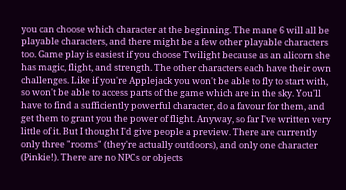you can choose which character at the beginning. The mane 6 will all be playable characters, and there might be a few other playable characters too. Game play is easiest if you choose Twilight because as an alicorn she has magic, flight, and strength. The other characters each have their own challenges. Like if you're Applejack you won't be able to fly to start with, so won't be able to access parts of the game which are in the sky. You'll have to find a sufficiently powerful character, do a favour for them, and get them to grant you the power of flight. Anyway, so far I've written very little of it. But I thought I'd give people a preview. There are currently only three "rooms" (they're actually outdoors), and only one character (Pinkie!). There are no NPCs or objects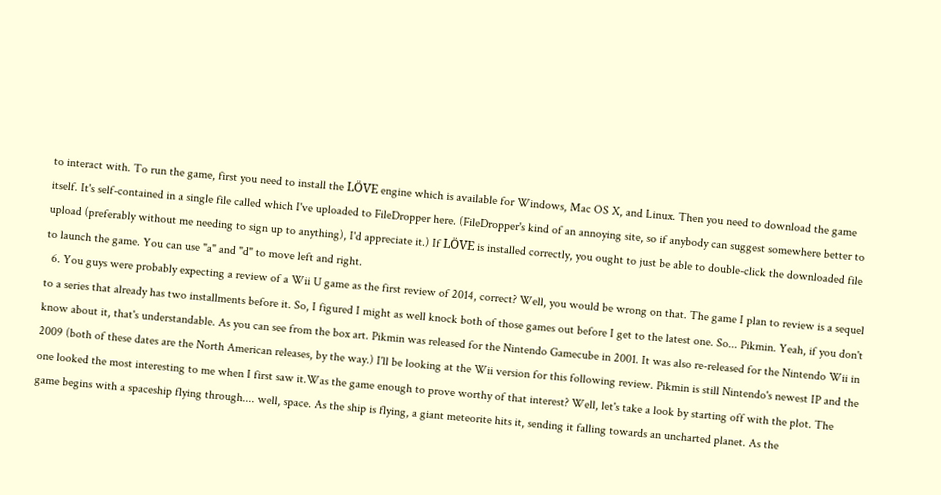to interact with. To run the game, first you need to install the LÖVE engine which is available for Windows, Mac OS X, and Linux. Then you need to download the game itself. It's self-contained in a single file called which I've uploaded to FileDropper here. (FileDropper's kind of an annoying site, so if anybody can suggest somewhere better to upload (preferably without me needing to sign up to anything), I'd appreciate it.) If LÖVE is installed correctly, you ought to just be able to double-click the downloaded file to launch the game. You can use "a" and "d" to move left and right.
  6. You guys were probably expecting a review of a Wii U game as the first review of 2014, correct? Well, you would be wrong on that. The game I plan to review is a sequel to a series that already has two installments before it. So, I figured I might as well knock both of those games out before I get to the latest one. So... Pikmin. Yeah, if you don't know about it, that's understandable. As you can see from the box art. Pikmin was released for the Nintendo Gamecube in 2001. It was also re-released for the Nintendo Wii in 2009 (both of these dates are the North American releases, by the way.) I'll be looking at the Wii version for this following review. Pikmin is still Nintendo's newest IP and the one looked the most interesting to me when I first saw it.Was the game enough to prove worthy of that interest? Well, let's take a look by starting off with the plot. The game begins with a spaceship flying through.... well, space. As the ship is flying, a giant meteorite hits it, sending it falling towards an uncharted planet. As the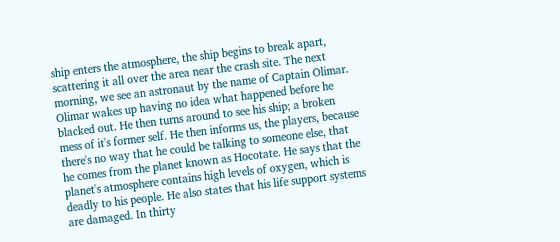ship enters the atmosphere, the ship begins to break apart, scattering it all over the area near the crash site. The next morning, we see an astronaut by the name of Captain Olimar. Olimar wakes up having no idea what happened before he blacked out. He then turns around to see his ship; a broken mess of it's former self. He then informs us, the players, because there's no way that he could be talking to someone else, that he comes from the planet known as Hocotate. He says that the planet's atmosphere contains high levels of oxygen, which is deadly to his people. He also states that his life support systems are damaged. In thirty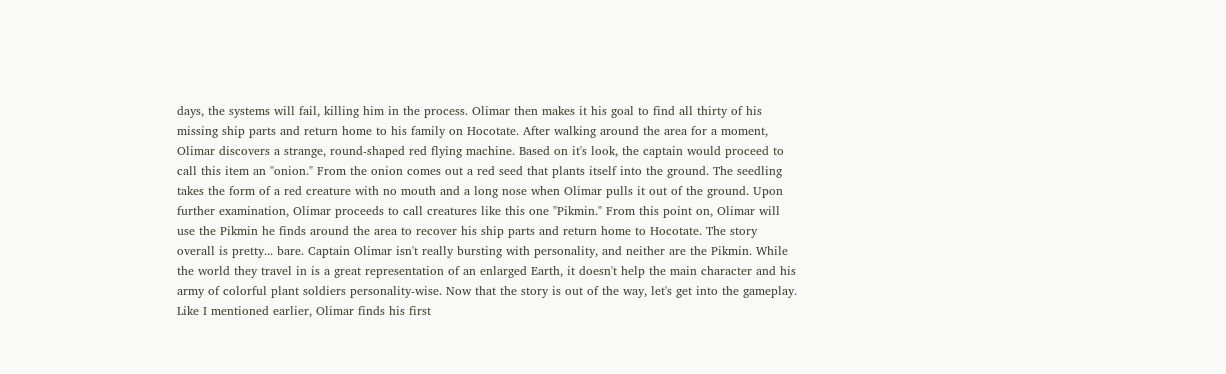days, the systems will fail, killing him in the process. Olimar then makes it his goal to find all thirty of his missing ship parts and return home to his family on Hocotate. After walking around the area for a moment, Olimar discovers a strange, round-shaped red flying machine. Based on it's look, the captain would proceed to call this item an "onion." From the onion comes out a red seed that plants itself into the ground. The seedling takes the form of a red creature with no mouth and a long nose when Olimar pulls it out of the ground. Upon further examination, Olimar proceeds to call creatures like this one "Pikmin." From this point on, Olimar will use the Pikmin he finds around the area to recover his ship parts and return home to Hocotate. The story overall is pretty... bare. Captain Olimar isn't really bursting with personality, and neither are the Pikmin. While the world they travel in is a great representation of an enlarged Earth, it doesn't help the main character and his army of colorful plant soldiers personality-wise. Now that the story is out of the way, let's get into the gameplay. Like I mentioned earlier, Olimar finds his first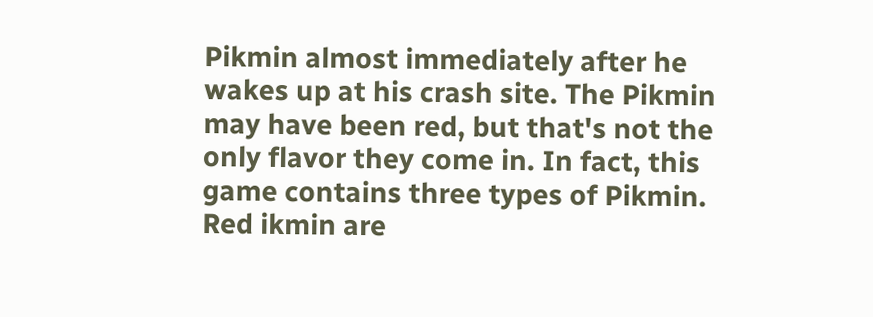Pikmin almost immediately after he wakes up at his crash site. The Pikmin may have been red, but that's not the only flavor they come in. In fact, this game contains three types of Pikmin. Red ikmin are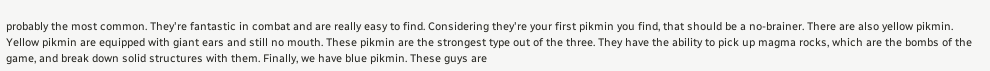probably the most common. They're fantastic in combat and are really easy to find. Considering they're your first pikmin you find, that should be a no-brainer. There are also yellow pikmin. Yellow pikmin are equipped with giant ears and still no mouth. These pikmin are the strongest type out of the three. They have the ability to pick up magma rocks, which are the bombs of the game, and break down solid structures with them. Finally, we have blue pikmin. These guys are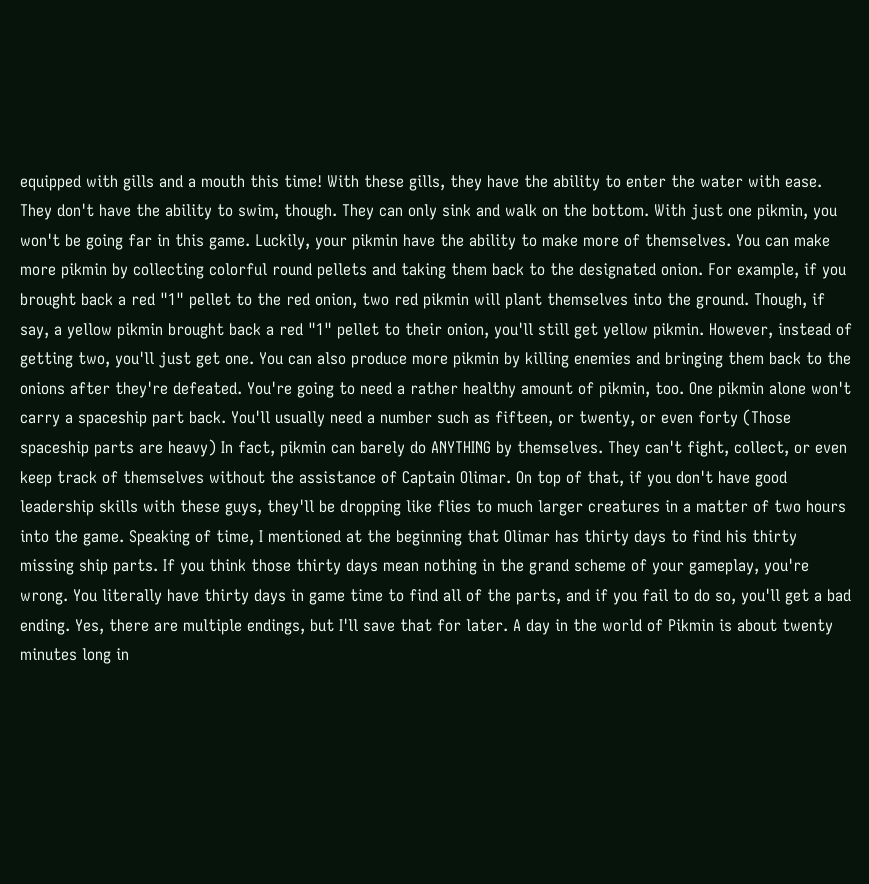equipped with gills and a mouth this time! With these gills, they have the ability to enter the water with ease. They don't have the ability to swim, though. They can only sink and walk on the bottom. With just one pikmin, you won't be going far in this game. Luckily, your pikmin have the ability to make more of themselves. You can make more pikmin by collecting colorful round pellets and taking them back to the designated onion. For example, if you brought back a red "1" pellet to the red onion, two red pikmin will plant themselves into the ground. Though, if say, a yellow pikmin brought back a red "1" pellet to their onion, you'll still get yellow pikmin. However, instead of getting two, you'll just get one. You can also produce more pikmin by killing enemies and bringing them back to the onions after they're defeated. You're going to need a rather healthy amount of pikmin, too. One pikmin alone won't carry a spaceship part back. You'll usually need a number such as fifteen, or twenty, or even forty (Those spaceship parts are heavy) In fact, pikmin can barely do ANYTHING by themselves. They can't fight, collect, or even keep track of themselves without the assistance of Captain Olimar. On top of that, if you don't have good leadership skills with these guys, they'll be dropping like flies to much larger creatures in a matter of two hours into the game. Speaking of time, I mentioned at the beginning that Olimar has thirty days to find his thirty missing ship parts. If you think those thirty days mean nothing in the grand scheme of your gameplay, you're wrong. You literally have thirty days in game time to find all of the parts, and if you fail to do so, you'll get a bad ending. Yes, there are multiple endings, but I'll save that for later. A day in the world of Pikmin is about twenty minutes long in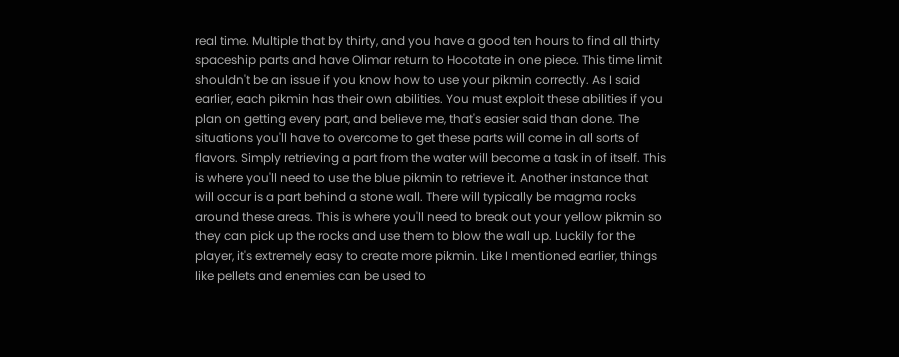real time. Multiple that by thirty, and you have a good ten hours to find all thirty spaceship parts and have Olimar return to Hocotate in one piece. This time limit shouldn't be an issue if you know how to use your pikmin correctly. As I said earlier, each pikmin has their own abilities. You must exploit these abilities if you plan on getting every part, and believe me, that's easier said than done. The situations you'll have to overcome to get these parts will come in all sorts of flavors. Simply retrieving a part from the water will become a task in of itself. This is where you'll need to use the blue pikmin to retrieve it. Another instance that will occur is a part behind a stone wall. There will typically be magma rocks around these areas. This is where you'll need to break out your yellow pikmin so they can pick up the rocks and use them to blow the wall up. Luckily for the player, it's extremely easy to create more pikmin. Like I mentioned earlier, things like pellets and enemies can be used to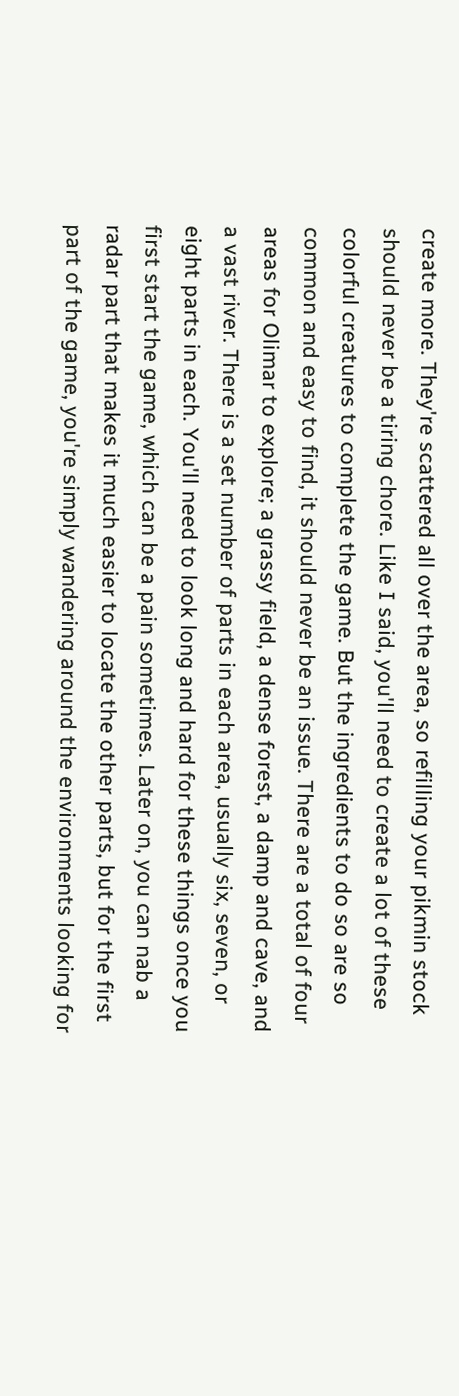create more. They're scattered all over the area, so refilling your pikmin stock should never be a tiring chore. Like I said, you'll need to create a lot of these colorful creatures to complete the game. But the ingredients to do so are so common and easy to find, it should never be an issue. There are a total of four areas for Olimar to explore; a grassy field, a dense forest, a damp and cave, and a vast river. There is a set number of parts in each area, usually six, seven, or eight parts in each. You'll need to look long and hard for these things once you first start the game, which can be a pain sometimes. Later on, you can nab a radar part that makes it much easier to locate the other parts, but for the first part of the game, you're simply wandering around the environments looking for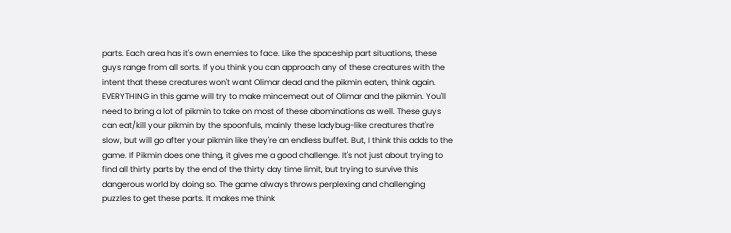parts. Each area has it's own enemies to face. Like the spaceship part situations, these guys range from all sorts. If you think you can approach any of these creatures with the intent that these creatures won't want Olimar dead and the pikmin eaten, think again. EVERYTHING in this game will try to make mincemeat out of Olimar and the pikmin. You'll need to bring a lot of pikmin to take on most of these abominations as well. These guys can eat/kill your pikmin by the spoonfuls, mainly these ladybug-like creatures that're slow, but will go after your pikmin like they're an endless buffet. But, I think this adds to the game. If Pikmin does one thing, it gives me a good challenge. It's not just about trying to find all thirty parts by the end of the thirty day time limit, but trying to survive this dangerous world by doing so. The game always throws perplexing and challenging puzzles to get these parts. It makes me think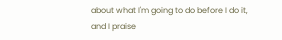about what I'm going to do before I do it, and I praise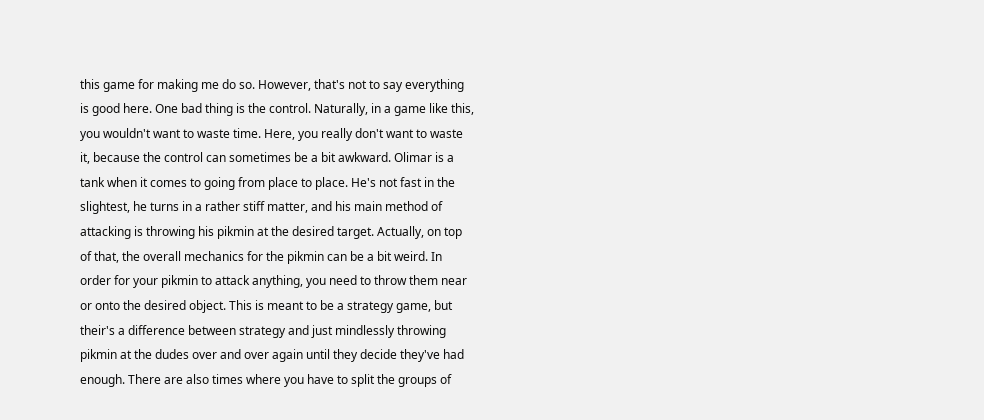this game for making me do so. However, that's not to say everything is good here. One bad thing is the control. Naturally, in a game like this, you wouldn't want to waste time. Here, you really don't want to waste it, because the control can sometimes be a bit awkward. Olimar is a tank when it comes to going from place to place. He's not fast in the slightest, he turns in a rather stiff matter, and his main method of attacking is throwing his pikmin at the desired target. Actually, on top of that, the overall mechanics for the pikmin can be a bit weird. In order for your pikmin to attack anything, you need to throw them near or onto the desired object. This is meant to be a strategy game, but their's a difference between strategy and just mindlessly throwing pikmin at the dudes over and over again until they decide they've had enough. There are also times where you have to split the groups of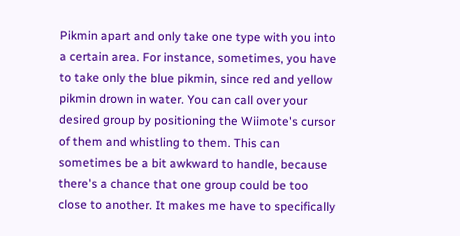Pikmin apart and only take one type with you into a certain area. For instance, sometimes, you have to take only the blue pikmin, since red and yellow pikmin drown in water. You can call over your desired group by positioning the Wiimote's cursor of them and whistling to them. This can sometimes be a bit awkward to handle, because there's a chance that one group could be too close to another. It makes me have to specifically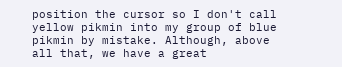position the cursor so I don't call yellow pikmin into my group of blue pikmin by mistake. Although, above all that, we have a great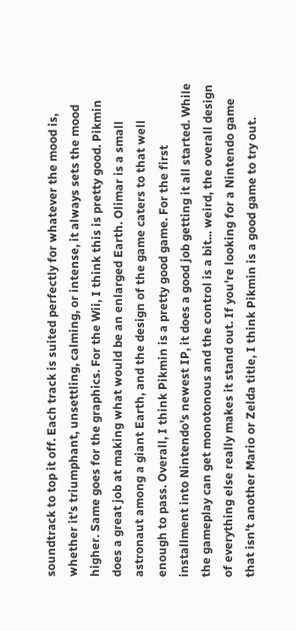soundtrack to top it off. Each track is suited perfectly for whatever the mood is, whether it's triumphant, unsettling, calming, or intense, it always sets the mood higher. Same goes for the graphics. For the Wii, I think this is pretty good. Pikmin does a great job at making what would be an enlarged Earth. Olimar is a small astronaut among a giant Earth, and the design of the game caters to that well enough to pass. Overall, I think Pikmin is a pretty good game. For the first installment into Nintendo's newest IP, it does a good job getting it all started. While the gameplay can get monotonous and the control is a bit... weird, the overall design of everything else really makes it stand out. If you're looking for a Nintendo game that isn't another Mario or Zelda title, I think Pikmin is a good game to try out.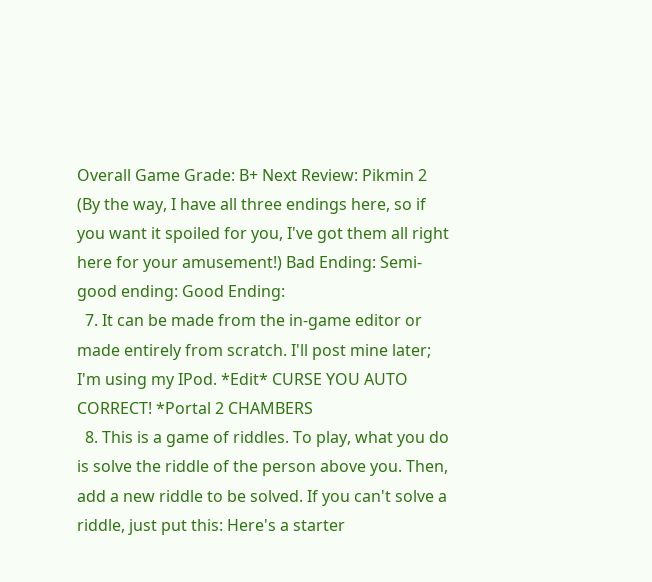Overall Game Grade: B+ Next Review: Pikmin 2 (By the way, I have all three endings here, so if you want it spoiled for you, I've got them all right here for your amusement!) Bad Ending: Semi-good ending: Good Ending:
  7. It can be made from the in-game editor or made entirely from scratch. I'll post mine later; I'm using my IPod. *Edit* CURSE YOU AUTO CORRECT! *Portal 2 CHAMBERS
  8. This is a game of riddles. To play, what you do is solve the riddle of the person above you. Then, add a new riddle to be solved. If you can't solve a riddle, just put this: Here's a starter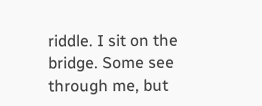riddle. I sit on the bridge. Some see through me, but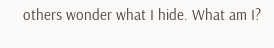others wonder what I hide. What am I?